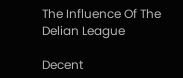The Influence Of The Delian League

Decent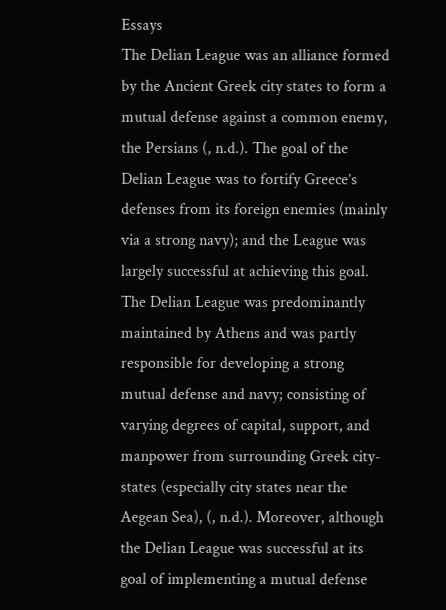Essays
The Delian League was an alliance formed by the Ancient Greek city states to form a mutual defense against a common enemy, the Persians (, n.d.). The goal of the Delian League was to fortify Greece’s defenses from its foreign enemies (mainly via a strong navy); and the League was largely successful at achieving this goal. The Delian League was predominantly maintained by Athens and was partly responsible for developing a strong mutual defense and navy; consisting of varying degrees of capital, support, and manpower from surrounding Greek city-states (especially city states near the Aegean Sea), (, n.d.). Moreover, although the Delian League was successful at its goal of implementing a mutual defense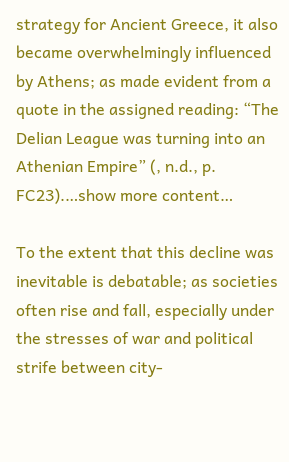strategy for Ancient Greece, it also became overwhelmingly influenced by Athens; as made evident from a quote in the assigned reading: “The Delian League was turning into an Athenian Empire” (, n.d., p. FC23).…show more content…

To the extent that this decline was inevitable is debatable; as societies often rise and fall, especially under the stresses of war and political strife between city-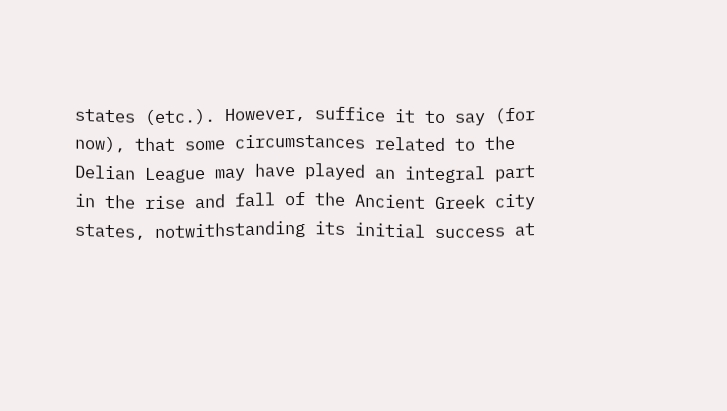states (etc.). However, suffice it to say (for now), that some circumstances related to the Delian League may have played an integral part in the rise and fall of the Ancient Greek city states, notwithstanding its initial success at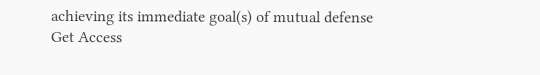achieving its immediate goal(s) of mutual defense
Get Access